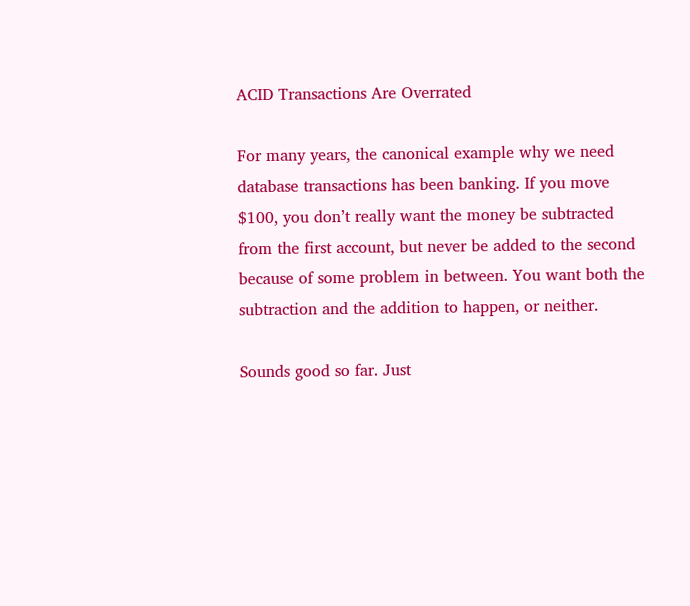ACID Transactions Are Overrated

For many years, the canonical example why we need database transactions has been banking. If you move $100, you don’t really want the money be subtracted from the first account, but never be added to the second because of some problem in between. You want both the subtraction and the addition to happen, or neither.

Sounds good so far. Just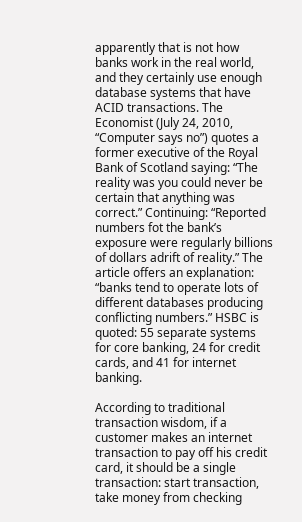apparently that is not how banks work in the real world, and they certainly use enough database systems that have ACID transactions. The Economist (July 24, 2010, “Computer says no”) quotes a former executive of the Royal Bank of Scotland saying: “The reality was you could never be certain that anything was correct.” Continuing: “Reported numbers fot the bank’s exposure were regularly billions of dollars adrift of reality.” The article offers an explanation: “banks tend to operate lots of different databases producing conflicting numbers.” HSBC is quoted: 55 separate systems for core banking, 24 for credit cards, and 41 for internet banking.

According to traditional transaction wisdom, if a customer makes an internet transaction to pay off his credit card, it should be a single transaction: start transaction, take money from checking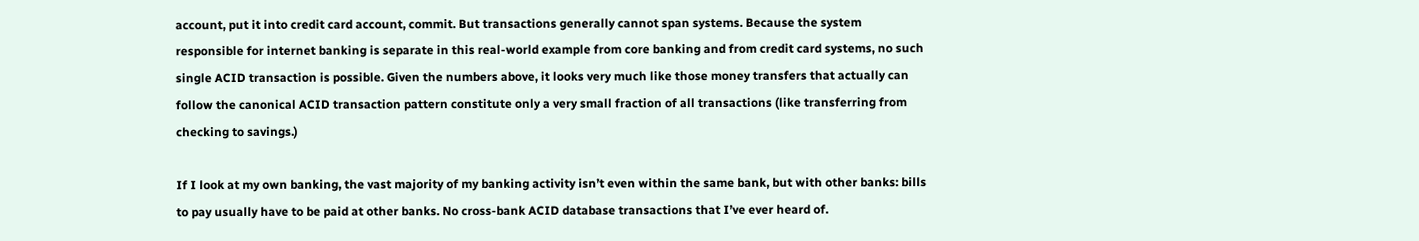account, put it into credit card account, commit. But transactions generally cannot span systems. Because the system responsible for internet banking is separate in this real-world example from core banking and from credit card systems, no such single ACID transaction is possible. Given the numbers above, it looks very much like those money transfers that actually can follow the canonical ACID transaction pattern constitute only a very small fraction of all transactions (like transferring from checking to savings.)

If I look at my own banking, the vast majority of my banking activity isn’t even within the same bank, but with other banks: bills to pay usually have to be paid at other banks. No cross-bank ACID database transactions that I’ve ever heard of.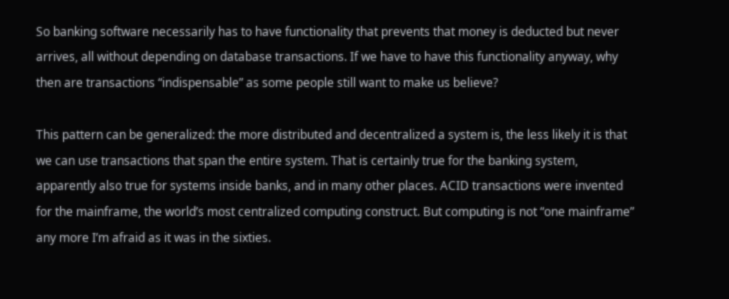So banking software necessarily has to have functionality that prevents that money is deducted but never arrives, all without depending on database transactions. If we have to have this functionality anyway, why then are transactions “indispensable” as some people still want to make us believe?

This pattern can be generalized: the more distributed and decentralized a system is, the less likely it is that we can use transactions that span the entire system. That is certainly true for the banking system, apparently also true for systems inside banks, and in many other places. ACID transactions were invented for the mainframe, the world’s most centralized computing construct. But computing is not “one mainframe” any more I’m afraid as it was in the sixties.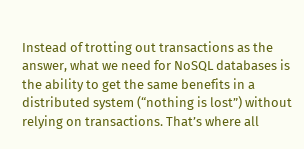Instead of trotting out transactions as the answer, what we need for NoSQL databases is the ability to get the same benefits in a distributed system (“nothing is lost”) without relying on transactions. That’s where all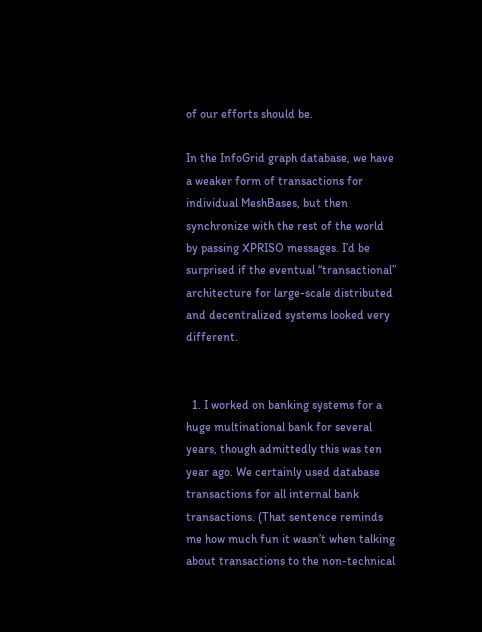of our efforts should be.

In the InfoGrid graph database, we have a weaker form of transactions for individual MeshBases, but then synchronize with the rest of the world by passing XPRISO messages. I’d be surprised if the eventual “transactional” architecture for large-scale distributed and decentralized systems looked very different.


  1. I worked on banking systems for a huge multinational bank for several years, though admittedly this was ten year ago. We certainly used database transactions for all internal bank transactions. (That sentence reminds me how much fun it wasn’t when talking about transactions to the non-technical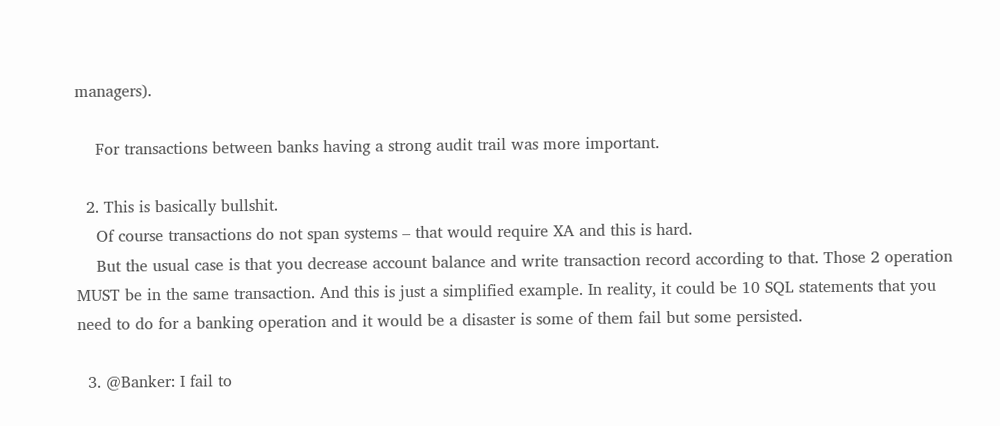managers).

    For transactions between banks having a strong audit trail was more important.

  2. This is basically bullshit.
    Of course transactions do not span systems – that would require XA and this is hard.
    But the usual case is that you decrease account balance and write transaction record according to that. Those 2 operation MUST be in the same transaction. And this is just a simplified example. In reality, it could be 10 SQL statements that you need to do for a banking operation and it would be a disaster is some of them fail but some persisted.

  3. @Banker: I fail to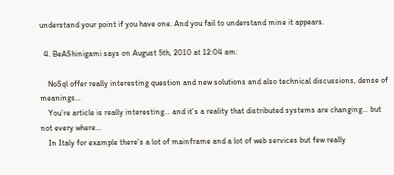understand your point if you have one. And you fail to understand mine it appears.

  4. BeAShinigami says on August 5th, 2010 at 12:04 am:

    NoSql offer really interesting question and new solutions and also technical discussions, dense of meanings…
    You’re article is really interesting… and it’s a reality that distributed systems are changing… but not every where…
    In Italy for example there’s a lot of mainframe and a lot of web services but few really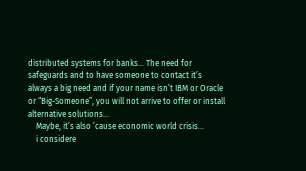distributed systems for banks… The need for safeguards and to have someone to contact it’s always a big need and if your name isn’t IBM or Oracle or “Big-Someone”, you will not arrive to offer or install alternative solutions…
    Maybe, it’s also ’cause economic world crisis…
    i considere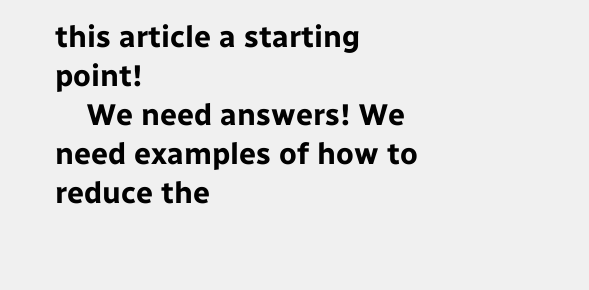this article a starting point!
    We need answers! We need examples of how to reduce the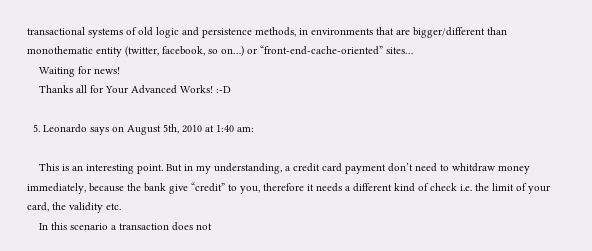transactional systems of old logic and persistence methods, in environments that are bigger/different than monothematic entity (twitter, facebook, so on…) or “front-end-cache-oriented” sites…
    Waiting for news!
    Thanks all for Your Advanced Works! :-D

  5. Leonardo says on August 5th, 2010 at 1:40 am:

    This is an interesting point. But in my understanding, a credit card payment don’t need to whitdraw money immediately, because the bank give “credit” to you, therefore it needs a different kind of check i.e. the limit of your card, the validity etc.
    In this scenario a transaction does not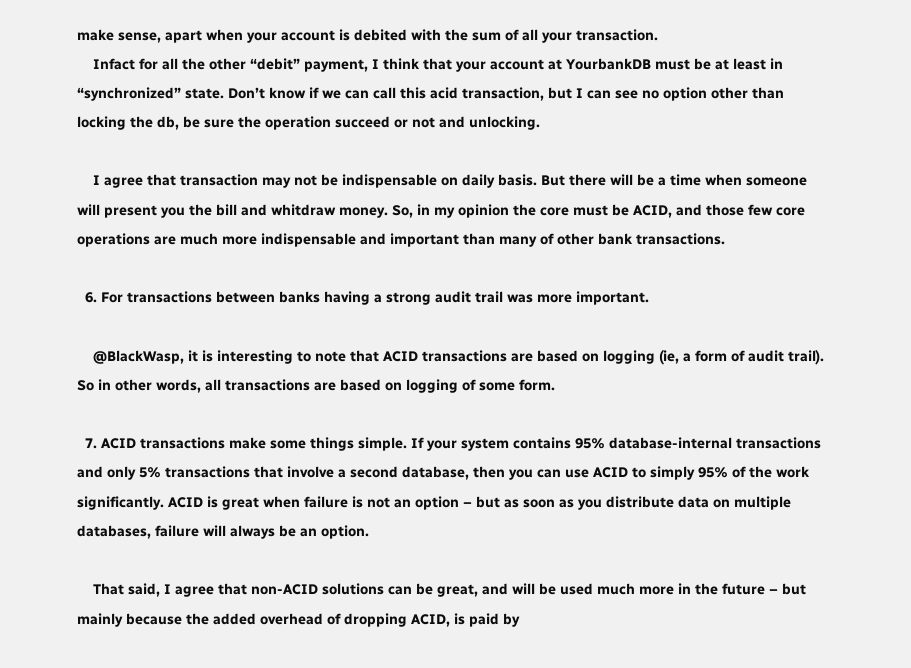make sense, apart when your account is debited with the sum of all your transaction.
    Infact for all the other “debit” payment, I think that your account at YourbankDB must be at least in “synchronized” state. Don’t know if we can call this acid transaction, but I can see no option other than locking the db, be sure the operation succeed or not and unlocking.

    I agree that transaction may not be indispensable on daily basis. But there will be a time when someone will present you the bill and whitdraw money. So, in my opinion the core must be ACID, and those few core operations are much more indispensable and important than many of other bank transactions.

  6. For transactions between banks having a strong audit trail was more important.

    @BlackWasp, it is interesting to note that ACID transactions are based on logging (ie, a form of audit trail). So in other words, all transactions are based on logging of some form.

  7. ACID transactions make some things simple. If your system contains 95% database-internal transactions and only 5% transactions that involve a second database, then you can use ACID to simply 95% of the work significantly. ACID is great when failure is not an option – but as soon as you distribute data on multiple databases, failure will always be an option.

    That said, I agree that non-ACID solutions can be great, and will be used much more in the future – but mainly because the added overhead of dropping ACID, is paid by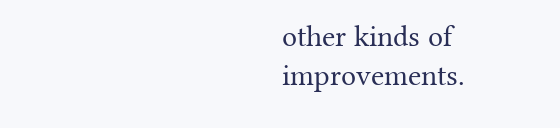other kinds of improvements.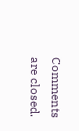Comments are closed.